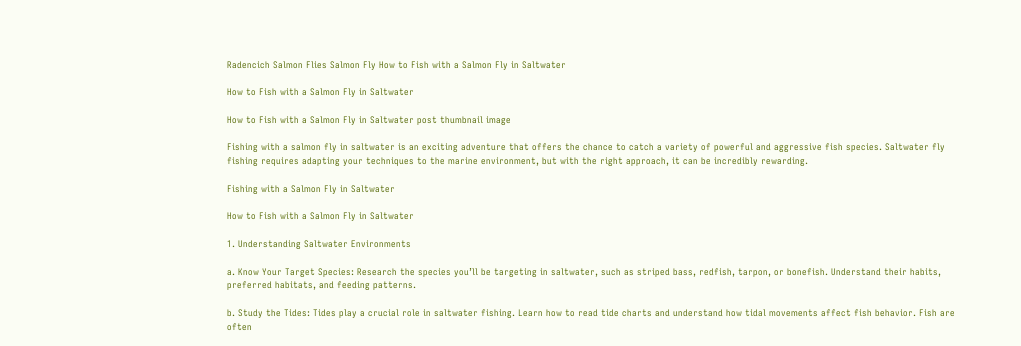Radencich Salmon Flies Salmon Fly How to Fish with a Salmon Fly in Saltwater

How to Fish with a Salmon Fly in Saltwater

How to Fish with a Salmon Fly in Saltwater post thumbnail image

Fishing with a salmon fly in saltwater is an exciting adventure that offers the chance to catch a variety of powerful and aggressive fish species. Saltwater fly fishing requires adapting your techniques to the marine environment, but with the right approach, it can be incredibly rewarding.

Fishing with a Salmon Fly in Saltwater

How to Fish with a Salmon Fly in Saltwater

1. Understanding Saltwater Environments

a. Know Your Target Species: Research the species you’ll be targeting in saltwater, such as striped bass, redfish, tarpon, or bonefish. Understand their habits, preferred habitats, and feeding patterns.

b. Study the Tides: Tides play a crucial role in saltwater fishing. Learn how to read tide charts and understand how tidal movements affect fish behavior. Fish are often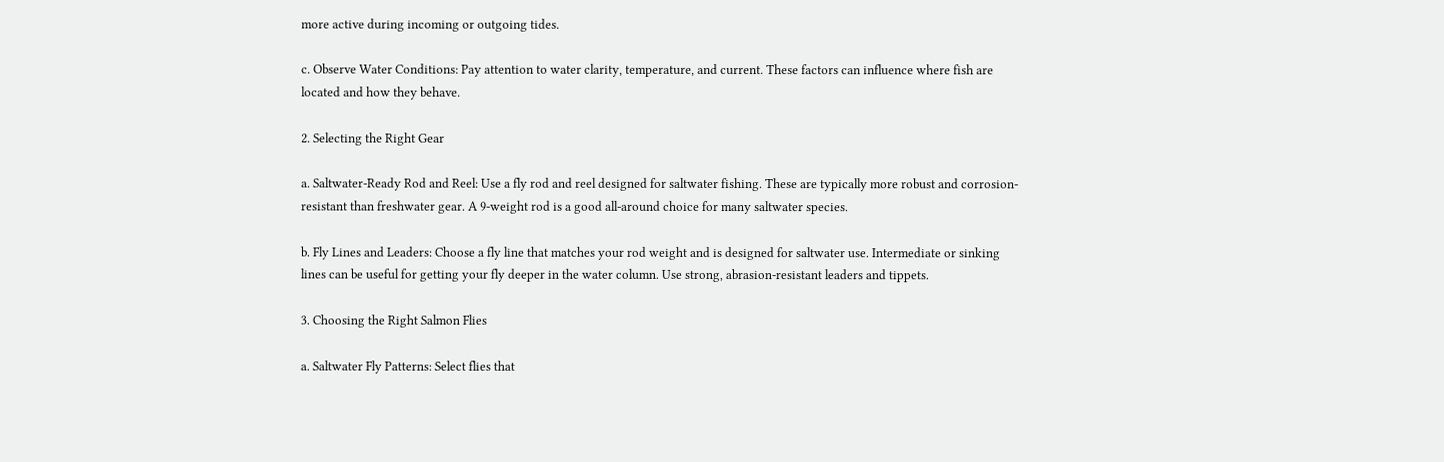more active during incoming or outgoing tides.

c. Observe Water Conditions: Pay attention to water clarity, temperature, and current. These factors can influence where fish are located and how they behave.

2. Selecting the Right Gear

a. Saltwater-Ready Rod and Reel: Use a fly rod and reel designed for saltwater fishing. These are typically more robust and corrosion-resistant than freshwater gear. A 9-weight rod is a good all-around choice for many saltwater species.

b. Fly Lines and Leaders: Choose a fly line that matches your rod weight and is designed for saltwater use. Intermediate or sinking lines can be useful for getting your fly deeper in the water column. Use strong, abrasion-resistant leaders and tippets.

3. Choosing the Right Salmon Flies

a. Saltwater Fly Patterns: Select flies that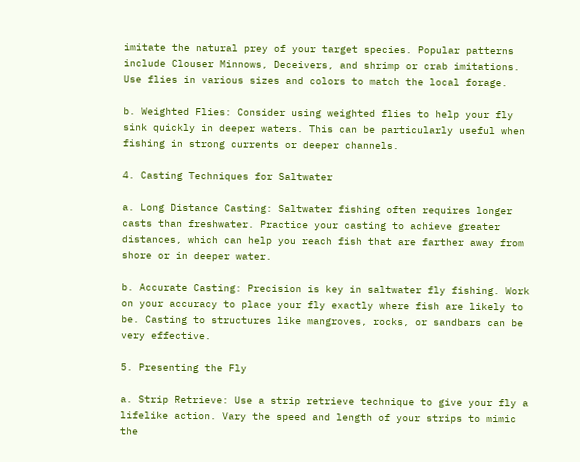imitate the natural prey of your target species. Popular patterns include Clouser Minnows, Deceivers, and shrimp or crab imitations. Use flies in various sizes and colors to match the local forage.

b. Weighted Flies: Consider using weighted flies to help your fly sink quickly in deeper waters. This can be particularly useful when fishing in strong currents or deeper channels.

4. Casting Techniques for Saltwater

a. Long Distance Casting: Saltwater fishing often requires longer casts than freshwater. Practice your casting to achieve greater distances, which can help you reach fish that are farther away from shore or in deeper water.

b. Accurate Casting: Precision is key in saltwater fly fishing. Work on your accuracy to place your fly exactly where fish are likely to be. Casting to structures like mangroves, rocks, or sandbars can be very effective.

5. Presenting the Fly

a. Strip Retrieve: Use a strip retrieve technique to give your fly a lifelike action. Vary the speed and length of your strips to mimic the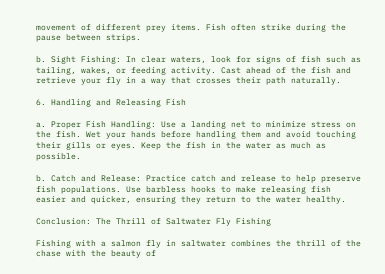movement of different prey items. Fish often strike during the pause between strips.

b. Sight Fishing: In clear waters, look for signs of fish such as tailing, wakes, or feeding activity. Cast ahead of the fish and retrieve your fly in a way that crosses their path naturally.

6. Handling and Releasing Fish

a. Proper Fish Handling: Use a landing net to minimize stress on the fish. Wet your hands before handling them and avoid touching their gills or eyes. Keep the fish in the water as much as possible.

b. Catch and Release: Practice catch and release to help preserve fish populations. Use barbless hooks to make releasing fish easier and quicker, ensuring they return to the water healthy.

Conclusion: The Thrill of Saltwater Fly Fishing

Fishing with a salmon fly in saltwater combines the thrill of the chase with the beauty of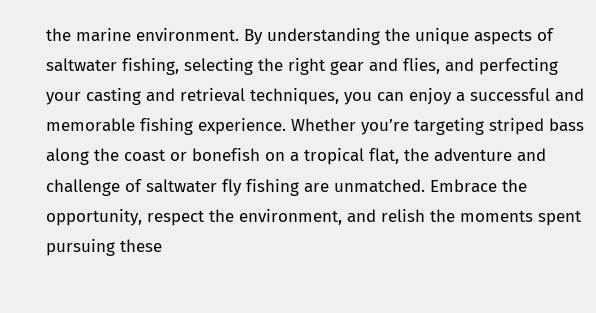the marine environment. By understanding the unique aspects of saltwater fishing, selecting the right gear and flies, and perfecting your casting and retrieval techniques, you can enjoy a successful and memorable fishing experience. Whether you’re targeting striped bass along the coast or bonefish on a tropical flat, the adventure and challenge of saltwater fly fishing are unmatched. Embrace the opportunity, respect the environment, and relish the moments spent pursuing these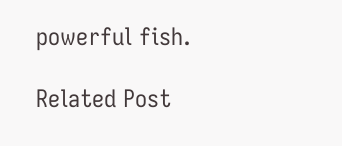powerful fish.

Related Post